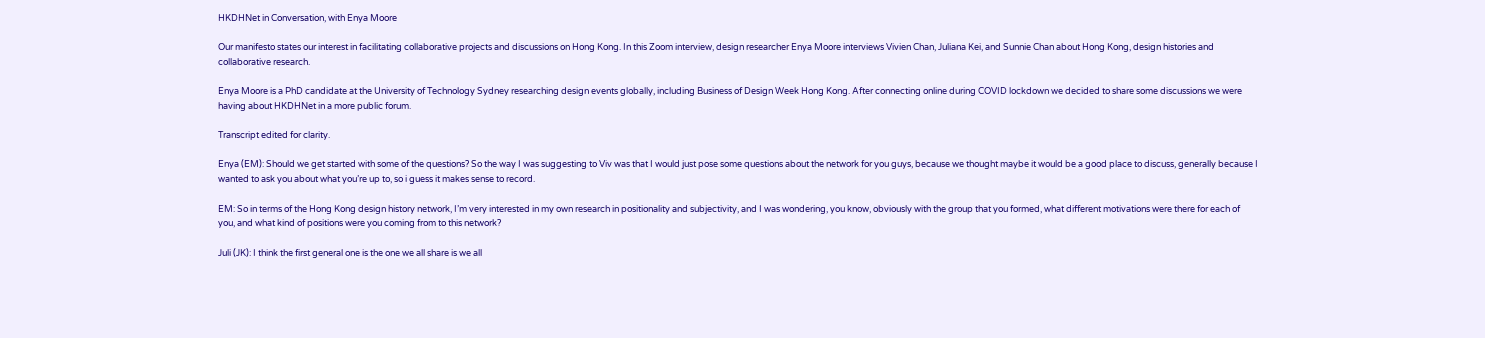HKDHNet in Conversation, with Enya Moore

Our manifesto states our interest in facilitating collaborative projects and discussions on Hong Kong. In this Zoom interview, design researcher Enya Moore interviews Vivien Chan, Juliana Kei, and Sunnie Chan about Hong Kong, design histories and collaborative research.

Enya Moore is a PhD candidate at the University of Technology Sydney researching design events globally, including Business of Design Week Hong Kong. After connecting online during COVID lockdown we decided to share some discussions we were having about HKDHNet in a more public forum.

Transcript edited for clarity.

Enya (EM): Should we get started with some of the questions? So the way I was suggesting to Viv was that I would just pose some questions about the network for you guys, because we thought maybe it would be a good place to discuss, generally because I wanted to ask you about what you’re up to, so i guess it makes sense to record.

EM: So in terms of the Hong Kong design history network, I’m very interested in my own research in positionality and subjectivity, and I was wondering, you know, obviously with the group that you formed, what different motivations were there for each of you, and what kind of positions were you coming from to this network?

Juli (JK): I think the first general one is the one we all share is we all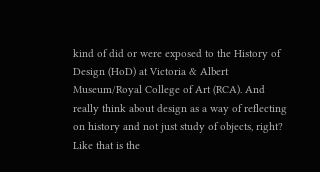kind of did or were exposed to the History of Design (HoD) at Victoria & Albert Museum/Royal College of Art (RCA). And really think about design as a way of reflecting on history and not just study of objects, right? Like that is the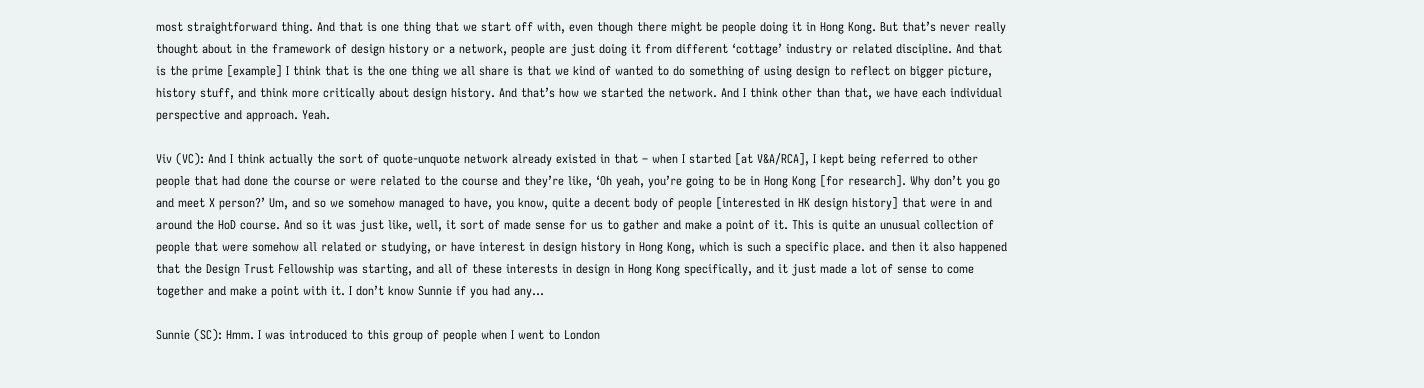most straightforward thing. And that is one thing that we start off with, even though there might be people doing it in Hong Kong. But that’s never really thought about in the framework of design history or a network, people are just doing it from different ‘cottage’ industry or related discipline. And that is the prime [example] I think that is the one thing we all share is that we kind of wanted to do something of using design to reflect on bigger picture, history stuff, and think more critically about design history. And that’s how we started the network. And I think other than that, we have each individual perspective and approach. Yeah.

Viv (VC): And I think actually the sort of quote-unquote network already existed in that – when I started [at V&A/RCA], I kept being referred to other people that had done the course or were related to the course and they’re like, ‘Oh yeah, you’re going to be in Hong Kong [for research]. Why don’t you go and meet X person?’ Um, and so we somehow managed to have, you know, quite a decent body of people [interested in HK design history] that were in and around the HoD course. And so it was just like, well, it sort of made sense for us to gather and make a point of it. This is quite an unusual collection of people that were somehow all related or studying, or have interest in design history in Hong Kong, which is such a specific place. and then it also happened that the Design Trust Fellowship was starting, and all of these interests in design in Hong Kong specifically, and it just made a lot of sense to come together and make a point with it. I don’t know Sunnie if you had any…

Sunnie (SC): Hmm. I was introduced to this group of people when I went to London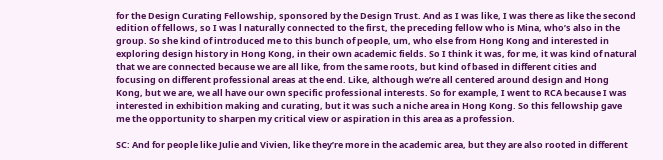for the Design Curating Fellowship, sponsored by the Design Trust. And as I was like, I was there as like the second edition of fellows, so I was l naturally connected to the first, the preceding fellow who is Mina, who’s also in the group. So she kind of introduced me to this bunch of people, um, who else from Hong Kong and interested in exploring design history in Hong Kong, in their own academic fields. So I think it was, for me, it was kind of natural that we are connected because we are all like, from the same roots, but kind of based in different cities and focusing on different professional areas at the end. Like, although we’re all centered around design and Hong Kong, but we are, we all have our own specific professional interests. So for example, I went to RCA because I was interested in exhibition making and curating, but it was such a niche area in Hong Kong. So this fellowship gave me the opportunity to sharpen my critical view or aspiration in this area as a profession.

SC: And for people like Julie and Vivien, like they’re more in the academic area, but they are also rooted in different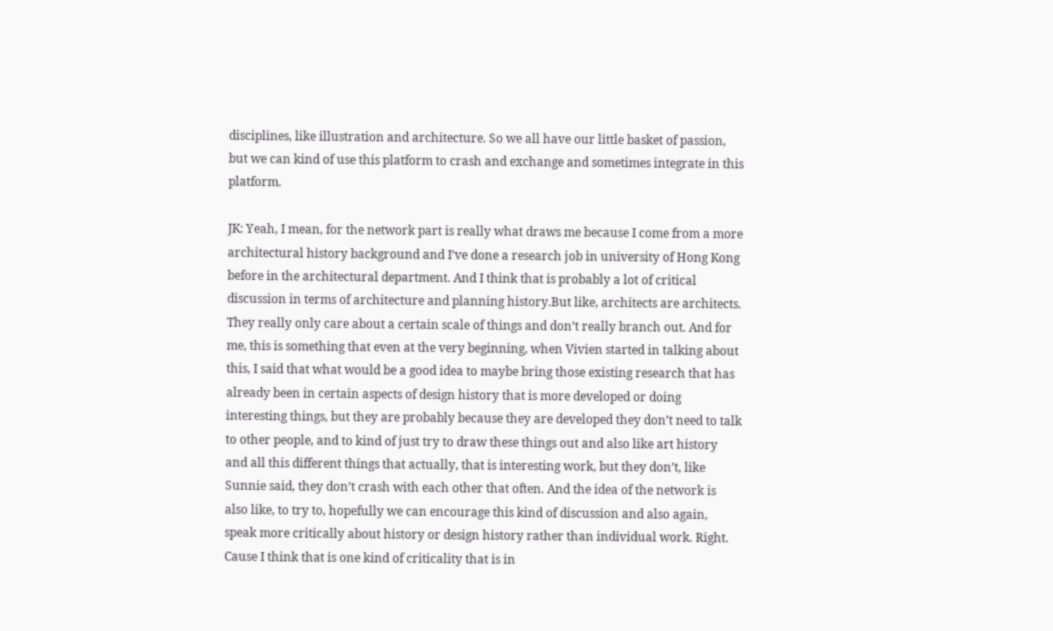disciplines, like illustration and architecture. So we all have our little basket of passion, but we can kind of use this platform to crash and exchange and sometimes integrate in this platform.

JK: Yeah, I mean, for the network part is really what draws me because I come from a more architectural history background and I’ve done a research job in university of Hong Kong before in the architectural department. And I think that is probably a lot of critical discussion in terms of architecture and planning history.But like, architects are architects. They really only care about a certain scale of things and don’t really branch out. And for me, this is something that even at the very beginning, when Vivien started in talking about this, I said that what would be a good idea to maybe bring those existing research that has already been in certain aspects of design history that is more developed or doing interesting things, but they are probably because they are developed they don’t need to talk to other people, and to kind of just try to draw these things out and also like art history and all this different things that actually, that is interesting work, but they don’t, like Sunnie said, they don’t crash with each other that often. And the idea of the network is also like, to try to, hopefully we can encourage this kind of discussion and also again, speak more critically about history or design history rather than individual work. Right. Cause I think that is one kind of criticality that is in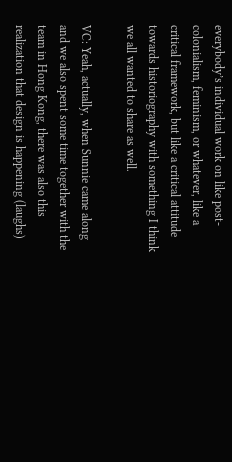everybody’s individual work on like post-colonialism, feminism, or whatever, like a critical framework, but like a critical attitude towards historiography with something I think we all wanted to share as well.

VC: Yeah, actually, when Sunnie came along and we also spent some time together with the team in Hong Kong, there was also this realization that design is happening (laughs)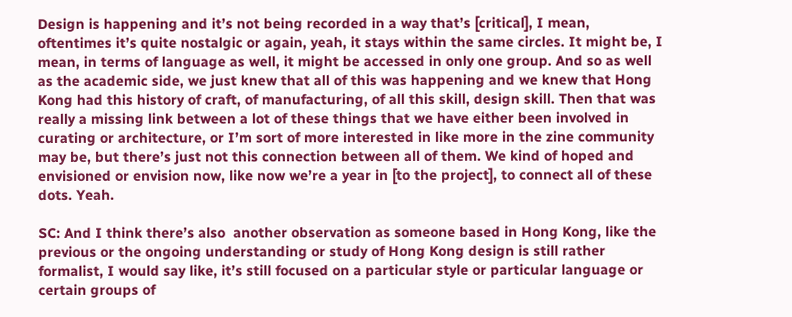Design is happening and it’s not being recorded in a way that’s [critical], I mean, oftentimes it’s quite nostalgic or again, yeah, it stays within the same circles. It might be, I mean, in terms of language as well, it might be accessed in only one group. And so as well as the academic side, we just knew that all of this was happening and we knew that Hong Kong had this history of craft, of manufacturing, of all this skill, design skill. Then that was really a missing link between a lot of these things that we have either been involved in curating or architecture, or I’m sort of more interested in like more in the zine community may be, but there’s just not this connection between all of them. We kind of hoped and envisioned or envision now, like now we’re a year in [to the project], to connect all of these dots. Yeah.

SC: And I think there’s also  another observation as someone based in Hong Kong, like the previous or the ongoing understanding or study of Hong Kong design is still rather formalist, I would say like, it’s still focused on a particular style or particular language or certain groups of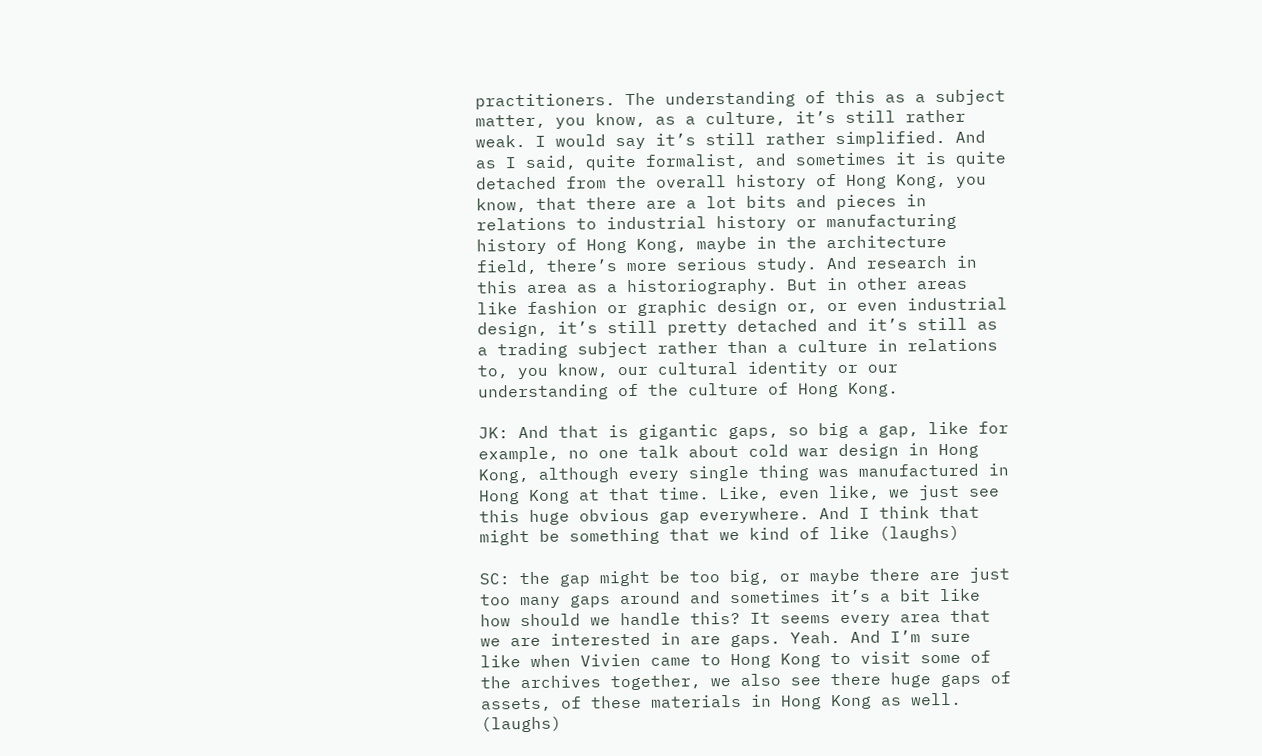practitioners. The understanding of this as a subject matter, you know, as a culture, it’s still rather weak. I would say it’s still rather simplified. And as I said, quite formalist, and sometimes it is quite detached from the overall history of Hong Kong, you know, that there are a lot bits and pieces in relations to industrial history or manufacturing history of Hong Kong, maybe in the architecture field, there’s more serious study. And research in this area as a historiography. But in other areas like fashion or graphic design or, or even industrial design, it’s still pretty detached and it’s still as a trading subject rather than a culture in relations to, you know, our cultural identity or our understanding of the culture of Hong Kong.

JK: And that is gigantic gaps, so big a gap, like for example, no one talk about cold war design in Hong Kong, although every single thing was manufactured in Hong Kong at that time. Like, even like, we just see this huge obvious gap everywhere. And I think that might be something that we kind of like (laughs)

SC: the gap might be too big, or maybe there are just too many gaps around and sometimes it’s a bit like how should we handle this? It seems every area that we are interested in are gaps. Yeah. And I’m sure like when Vivien came to Hong Kong to visit some of the archives together, we also see there huge gaps of assets, of these materials in Hong Kong as well. (laughs)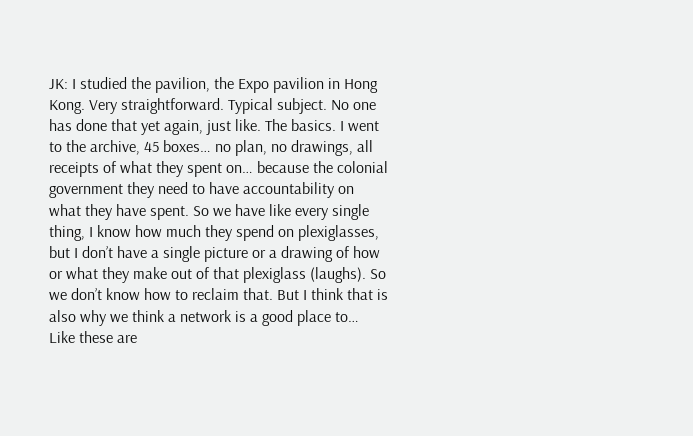JK: I studied the pavilion, the Expo pavilion in Hong Kong. Very straightforward. Typical subject. No one has done that yet again, just like. The basics. I went to the archive, 45 boxes… no plan, no drawings, all receipts of what they spent on… because the colonial government they need to have accountability on what they have spent. So we have like every single thing, I know how much they spend on plexiglasses, but I don’t have a single picture or a drawing of how or what they make out of that plexiglass (laughs). So we don’t know how to reclaim that. But I think that is also why we think a network is a good place to… Like these are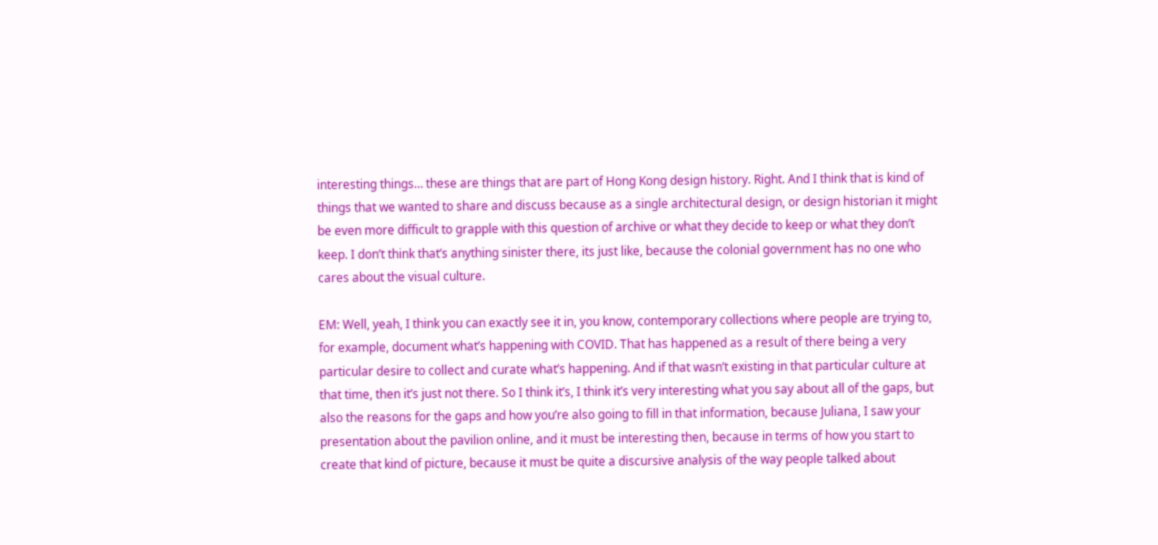interesting things… these are things that are part of Hong Kong design history. Right. And I think that is kind of things that we wanted to share and discuss because as a single architectural design, or design historian it might be even more difficult to grapple with this question of archive or what they decide to keep or what they don’t keep. I don’t think that’s anything sinister there, its just like, because the colonial government has no one who cares about the visual culture.

EM: Well, yeah, I think you can exactly see it in, you know, contemporary collections where people are trying to, for example, document what’s happening with COVID. That has happened as a result of there being a very particular desire to collect and curate what’s happening. And if that wasn’t existing in that particular culture at that time, then it’s just not there. So I think it’s, I think it’s very interesting what you say about all of the gaps, but also the reasons for the gaps and how you’re also going to fill in that information, because Juliana, I saw your presentation about the pavilion online, and it must be interesting then, because in terms of how you start to create that kind of picture, because it must be quite a discursive analysis of the way people talked about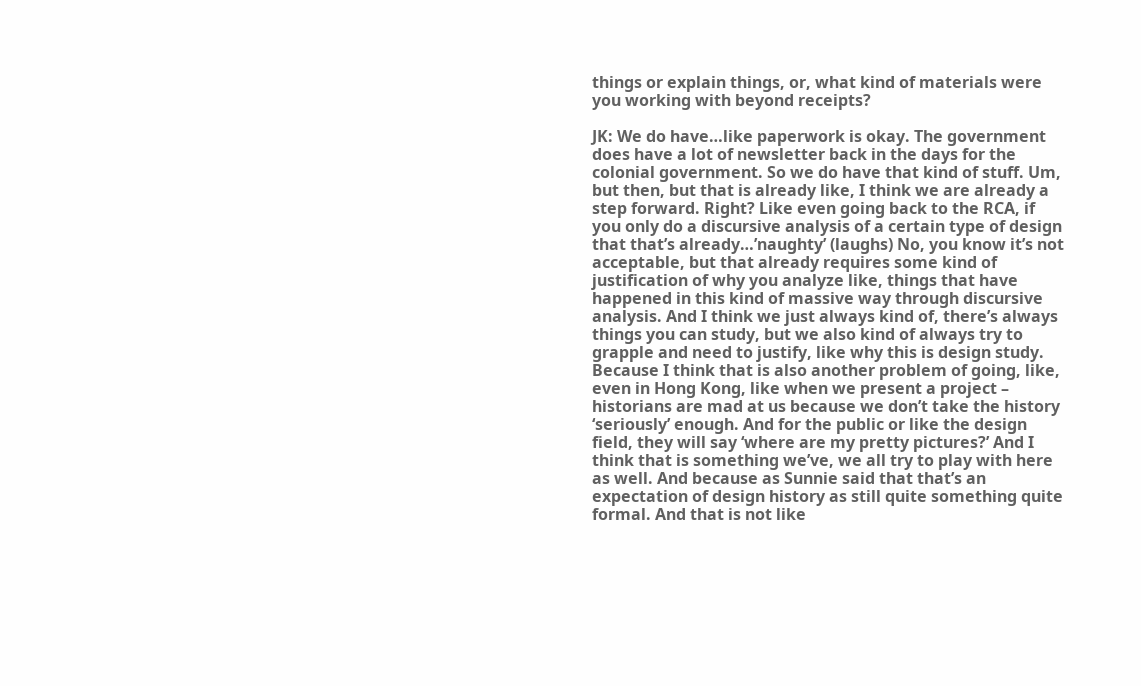things or explain things, or, what kind of materials were you working with beyond receipts?

JK: We do have…like paperwork is okay. The government does have a lot of newsletter back in the days for the colonial government. So we do have that kind of stuff. Um, but then, but that is already like, I think we are already a step forward. Right? Like even going back to the RCA, if you only do a discursive analysis of a certain type of design that that’s already…’naughty’ (laughs) No, you know it’s not acceptable, but that already requires some kind of justification of why you analyze like, things that have happened in this kind of massive way through discursive analysis. And I think we just always kind of, there’s always things you can study, but we also kind of always try to grapple and need to justify, like why this is design study. Because I think that is also another problem of going, like, even in Hong Kong, like when we present a project – historians are mad at us because we don’t take the history ‘seriously’ enough. And for the public or like the design field, they will say ‘where are my pretty pictures?’ And I think that is something we’ve, we all try to play with here as well. And because as Sunnie said that that’s an expectation of design history as still quite something quite formal. And that is not like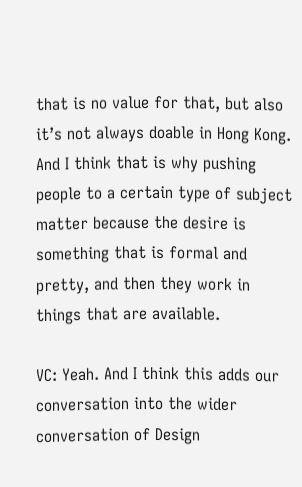that is no value for that, but also it’s not always doable in Hong Kong. And I think that is why pushing people to a certain type of subject matter because the desire is something that is formal and pretty, and then they work in things that are available.

VC: Yeah. And I think this adds our conversation into the wider conversation of Design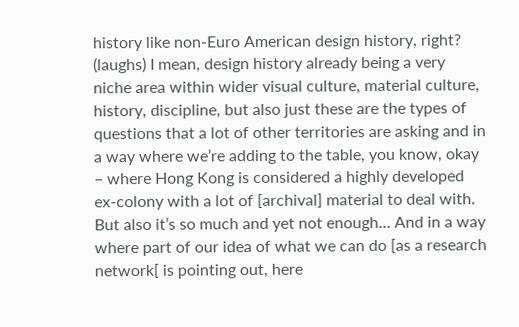history like non-Euro American design history, right? (laughs) I mean, design history already being a very niche area within wider visual culture, material culture, history, discipline, but also just these are the types of questions that a lot of other territories are asking and in a way where we’re adding to the table, you know, okay – where Hong Kong is considered a highly developed ex-colony with a lot of [archival] material to deal with. But also it’s so much and yet not enough… And in a way where part of our idea of what we can do [as a research network[ is pointing out, here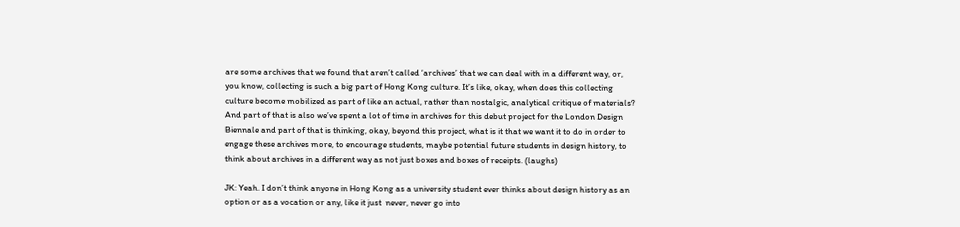are some archives that we found that aren’t called ‘archives’ that we can deal with in a different way, or, you know, collecting is such a big part of Hong Kong culture. It’s like, okay, when does this collecting culture become mobilized as part of like an actual, rather than nostalgic, analytical critique of materials? And part of that is also we’ve spent a lot of time in archives for this debut project for the London Design Biennale and part of that is thinking, okay, beyond this project, what is it that we want it to do in order to engage these archives more, to encourage students, maybe potential future students in design history, to think about archives in a different way as not just boxes and boxes of receipts. (laughs)

JK: Yeah. I don’t think anyone in Hong Kong as a university student ever thinks about design history as an option or as a vocation or any, like it just  never, never go into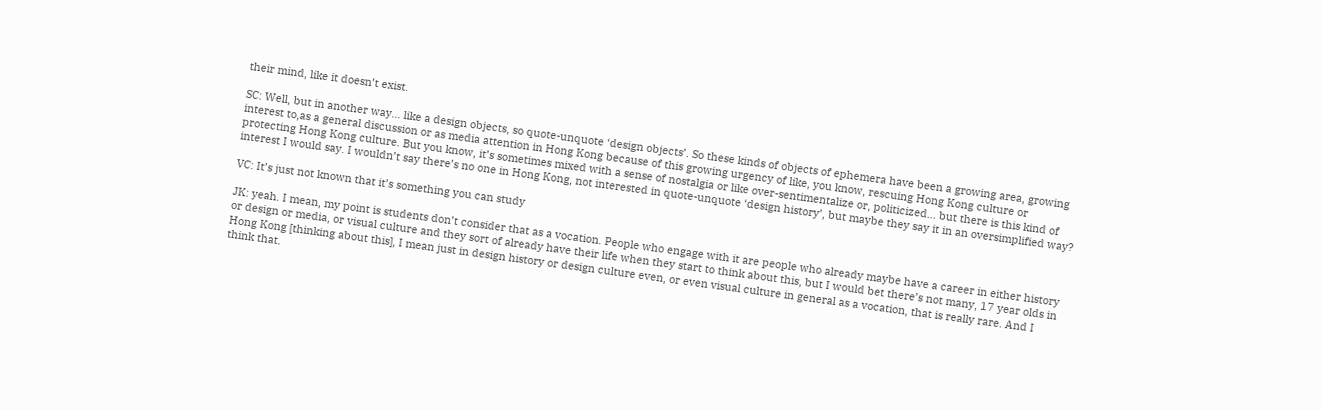their mind, like it doesn’t exist.

SC: Well, but in another way… like a design objects, so quote-unquote ‘design objects’. So these kinds of objects of ephemera have been a growing area, growing interest to,as a general discussion or as media attention in Hong Kong because of this growing urgency of like, you know, rescuing Hong Kong culture or protecting Hong Kong culture. But you know, it’s sometimes mixed with a sense of nostalgia or like over-sentimentalize or, politicized… but there is this kind of interest I would say. I wouldn’t say there’s no one in Hong Kong, not interested in quote-unquote ‘design history’, but maybe they say it in an oversimplified way?

VC: It’s just not known that it’s something you can study

JK: yeah. I mean, my point is students don’t consider that as a vocation. People who engage with it are people who already maybe have a career in either history or design or media, or visual culture and they sort of already have their life when they start to think about this, but I would bet there’s not many, 17 year olds in Hong Kong [thinking about this], I mean just in design history or design culture even, or even visual culture in general as a vocation, that is really rare. And I think that.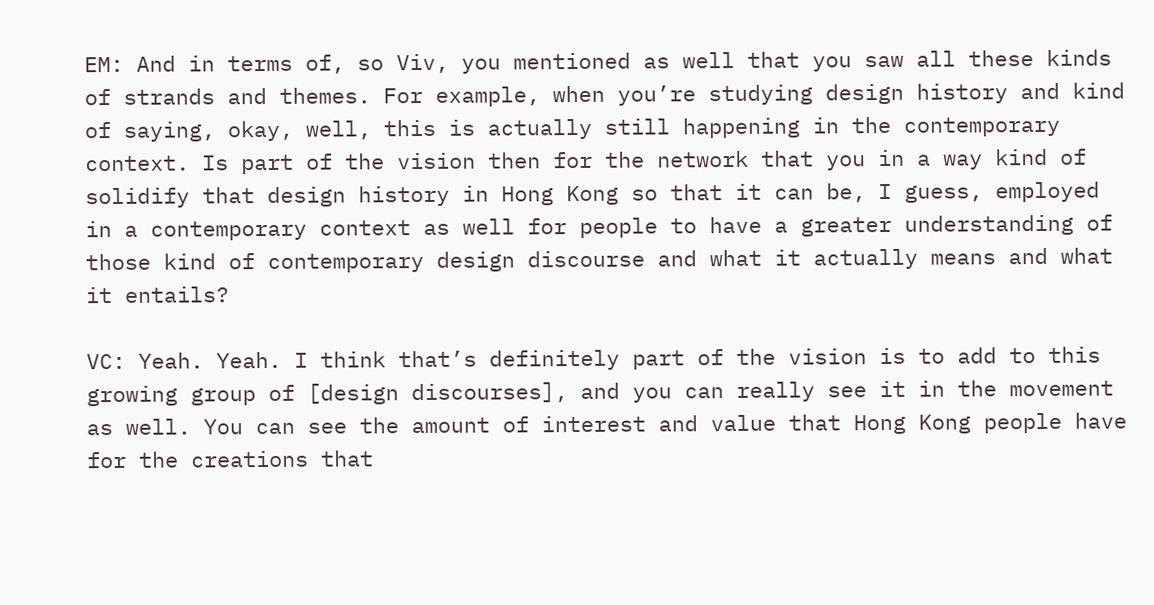EM: And in terms of, so Viv, you mentioned as well that you saw all these kinds of strands and themes. For example, when you’re studying design history and kind of saying, okay, well, this is actually still happening in the contemporary context. Is part of the vision then for the network that you in a way kind of solidify that design history in Hong Kong so that it can be, I guess, employed in a contemporary context as well for people to have a greater understanding of those kind of contemporary design discourse and what it actually means and what it entails?

VC: Yeah. Yeah. I think that’s definitely part of the vision is to add to this growing group of [design discourses], and you can really see it in the movement as well. You can see the amount of interest and value that Hong Kong people have for the creations that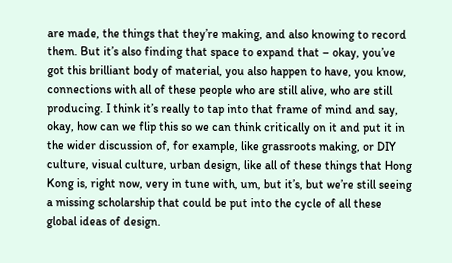are made, the things that they’re making, and also knowing to record them. But it’s also finding that space to expand that – okay, you’ve got this brilliant body of material, you also happen to have, you know, connections with all of these people who are still alive, who are still producing. I think it’s really to tap into that frame of mind and say, okay, how can we flip this so we can think critically on it and put it in the wider discussion of, for example, like grassroots making, or DIY culture, visual culture, urban design, like all of these things that Hong Kong is, right now, very in tune with, um, but it’s, but we’re still seeing a missing scholarship that could be put into the cycle of all these global ideas of design.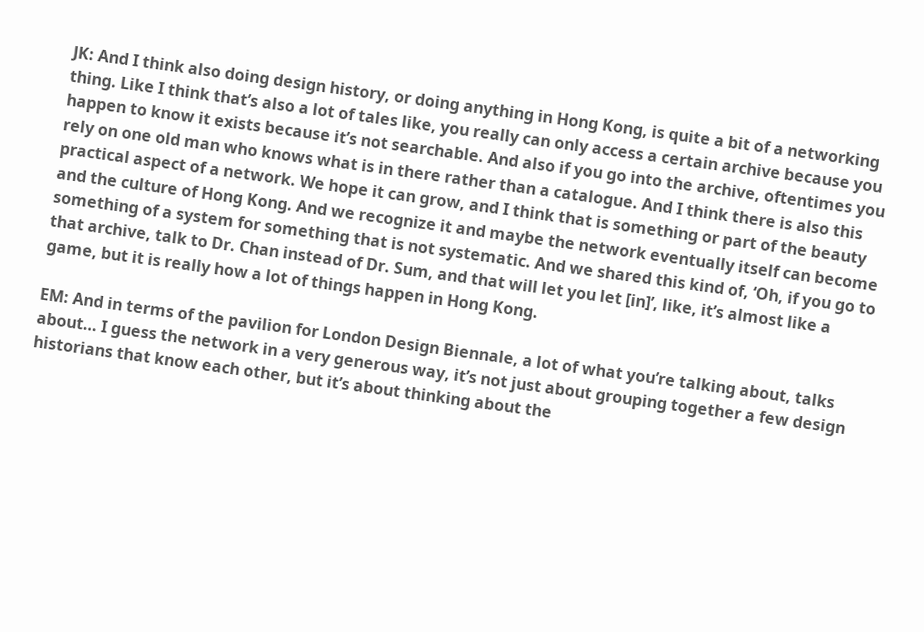JK: And I think also doing design history, or doing anything in Hong Kong, is quite a bit of a networking thing. Like I think that’s also a lot of tales like, you really can only access a certain archive because you happen to know it exists because it’s not searchable. And also if you go into the archive, oftentimes you rely on one old man who knows what is in there rather than a catalogue. And I think there is also this practical aspect of a network. We hope it can grow, and I think that is something or part of the beauty and the culture of Hong Kong. And we recognize it and maybe the network eventually itself can become something of a system for something that is not systematic. And we shared this kind of, ‘Oh, if you go to that archive, talk to Dr. Chan instead of Dr. Sum, and that will let you let [in]’, like, it’s almost like a game, but it is really how a lot of things happen in Hong Kong.

EM: And in terms of the pavilion for London Design Biennale, a lot of what you’re talking about, talks about… I guess the network in a very generous way, it’s not just about grouping together a few design historians that know each other, but it’s about thinking about the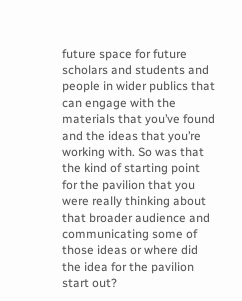future space for future scholars and students and people in wider publics that can engage with the materials that you’ve found and the ideas that you’re working with. So was that the kind of starting point for the pavilion that you were really thinking about that broader audience and communicating some of those ideas or where did the idea for the pavilion start out?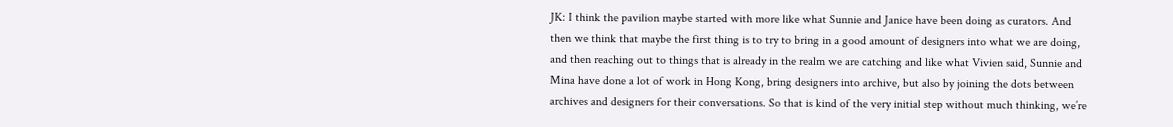JK: I think the pavilion maybe started with more like what Sunnie and Janice have been doing as curators. And then we think that maybe the first thing is to try to bring in a good amount of designers into what we are doing, and then reaching out to things that is already in the realm we are catching and like what Vivien said, Sunnie and Mina have done a lot of work in Hong Kong, bring designers into archive, but also by joining the dots between archives and designers for their conversations. So that is kind of the very initial step without much thinking, we’re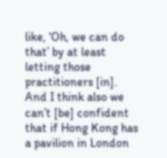like, ‘Oh, we can do that’ by at least letting those practitioners [in]. And I think also we can’t [be] confident that if Hong Kong has a pavilion in London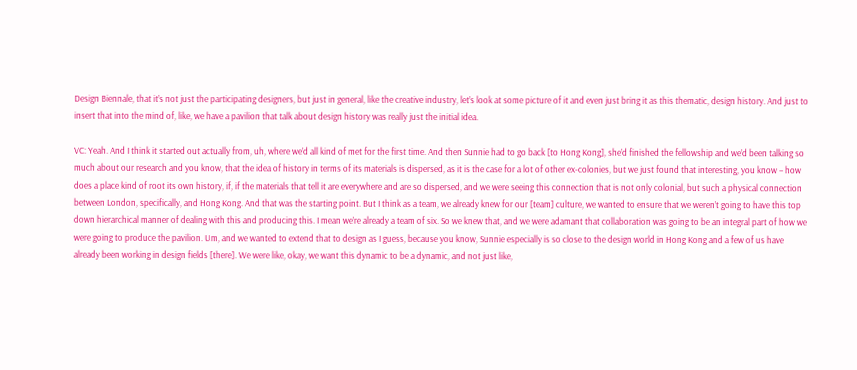Design Biennale, that it’s not just the participating designers, but just in general, like the creative industry, let’s look at some picture of it and even just bring it as this thematic, design history. And just to insert that into the mind of, like, we have a pavilion that talk about design history was really just the initial idea.

VC: Yeah. And I think it started out actually from, uh, where we’d all kind of met for the first time. And then Sunnie had to go back [to Hong Kong], she’d finished the fellowship and we’d been talking so much about our research and you know, that the idea of history in terms of its materials is dispersed, as it is the case for a lot of other ex-colonies, but we just found that interesting, you know – how does a place kind of root its own history, if, if the materials that tell it are everywhere and are so dispersed, and we were seeing this connection that is not only colonial, but such a physical connection between London, specifically, and Hong Kong. And that was the starting point. But I think as a team, we already knew for our [team] culture, we wanted to ensure that we weren’t going to have this top down hierarchical manner of dealing with this and producing this. I mean we’re already a team of six. So we knew that, and we were adamant that collaboration was going to be an integral part of how we were going to produce the pavilion. Um, and we wanted to extend that to design as I guess, because you know, Sunnie especially is so close to the design world in Hong Kong and a few of us have already been working in design fields [there]. We were like, okay, we want this dynamic to be a dynamic, and not just like,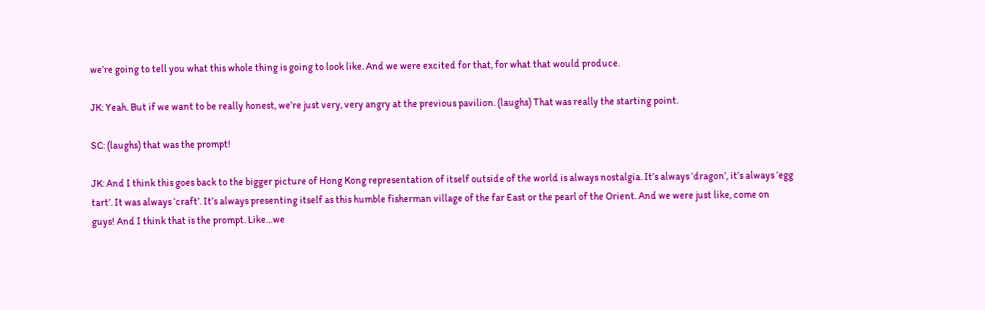we’re going to tell you what this whole thing is going to look like. And we were excited for that, for what that would produce.

JK: Yeah. But if we want to be really honest, we’re just very, very angry at the previous pavilion. (laughs) That was really the starting point.

SC: (laughs) that was the prompt!

JK: And I think this goes back to the bigger picture of Hong Kong representation of itself outside of the world is always nostalgia. It’s always ‘dragon’, it’s always ‘egg tart’. It was always ‘craft’. It’s always presenting itself as this humble fisherman village of the far East or the pearl of the Orient. And we were just like, come on guys! And I think that is the prompt. Like…we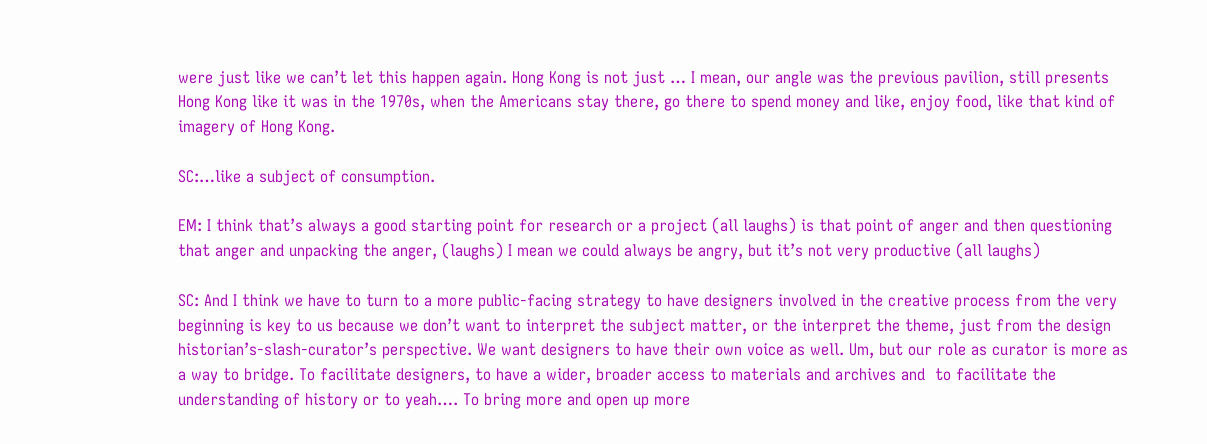were just like we can’t let this happen again. Hong Kong is not just … I mean, our angle was the previous pavilion, still presents Hong Kong like it was in the 1970s, when the Americans stay there, go there to spend money and like, enjoy food, like that kind of imagery of Hong Kong.

SC:…like a subject of consumption.

EM: I think that’s always a good starting point for research or a project (all laughs) is that point of anger and then questioning that anger and unpacking the anger, (laughs) I mean we could always be angry, but it’s not very productive (all laughs)

SC: And I think we have to turn to a more public-facing strategy to have designers involved in the creative process from the very beginning is key to us because we don’t want to interpret the subject matter, or the interpret the theme, just from the design historian’s-slash-curator’s perspective. We want designers to have their own voice as well. Um, but our role as curator is more as a way to bridge. To facilitate designers, to have a wider, broader access to materials and archives and  to facilitate the understanding of history or to yeah…. To bring more and open up more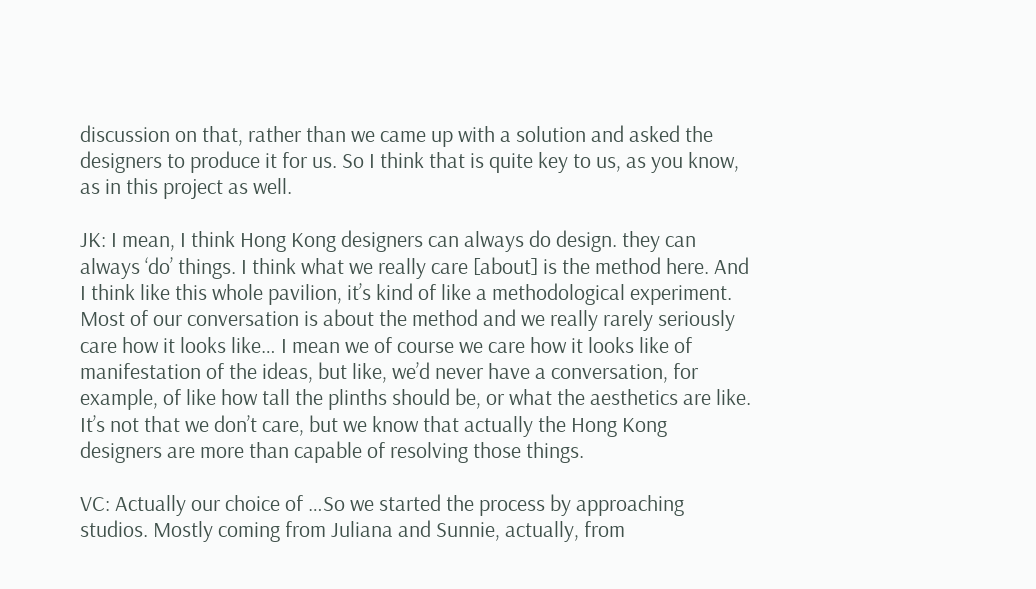discussion on that, rather than we came up with a solution and asked the designers to produce it for us. So I think that is quite key to us, as you know, as in this project as well.

JK: I mean, I think Hong Kong designers can always do design. they can always ‘do’ things. I think what we really care [about] is the method here. And I think like this whole pavilion, it’s kind of like a methodological experiment. Most of our conversation is about the method and we really rarely seriously care how it looks like… I mean we of course we care how it looks like of manifestation of the ideas, but like, we’d never have a conversation, for example, of like how tall the plinths should be, or what the aesthetics are like. It’s not that we don’t care, but we know that actually the Hong Kong designers are more than capable of resolving those things.

VC: Actually our choice of …So we started the process by approaching studios. Mostly coming from Juliana and Sunnie, actually, from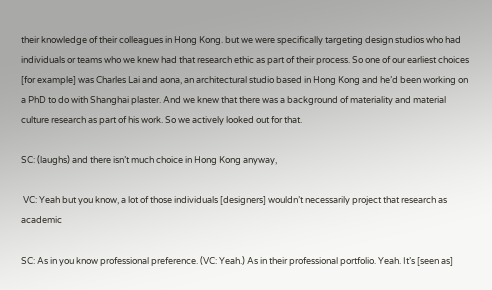their knowledge of their colleagues in Hong Kong. but we were specifically targeting design studios who had individuals or teams who we knew had that research ethic as part of their process. So one of our earliest choices [for example] was Charles Lai and aona, an architectural studio based in Hong Kong and he’d been working on a PhD to do with Shanghai plaster. And we knew that there was a background of materiality and material culture research as part of his work. So we actively looked out for that.

SC: (laughs) and there isn’t much choice in Hong Kong anyway,

 VC: Yeah but you know, a lot of those individuals [designers] wouldn’t necessarily project that research as academic

SC: As in you know professional preference. (VC: Yeah.) As in their professional portfolio. Yeah. It’s [seen as]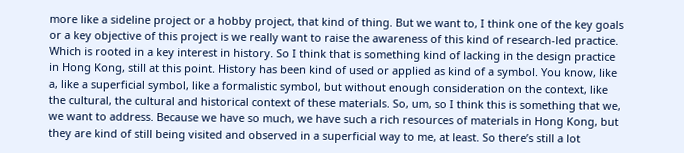more like a sideline project or a hobby project, that kind of thing. But we want to, I think one of the key goals or a key objective of this project is we really want to raise the awareness of this kind of research-led practice. Which is rooted in a key interest in history. So I think that is something kind of lacking in the design practice in Hong Kong, still at this point. History has been kind of used or applied as kind of a symbol. You know, like a, like a superficial symbol, like a formalistic symbol, but without enough consideration on the context, like the cultural, the cultural and historical context of these materials. So, um, so I think this is something that we, we want to address. Because we have so much, we have such a rich resources of materials in Hong Kong, but they are kind of still being visited and observed in a superficial way to me, at least. So there’s still a lot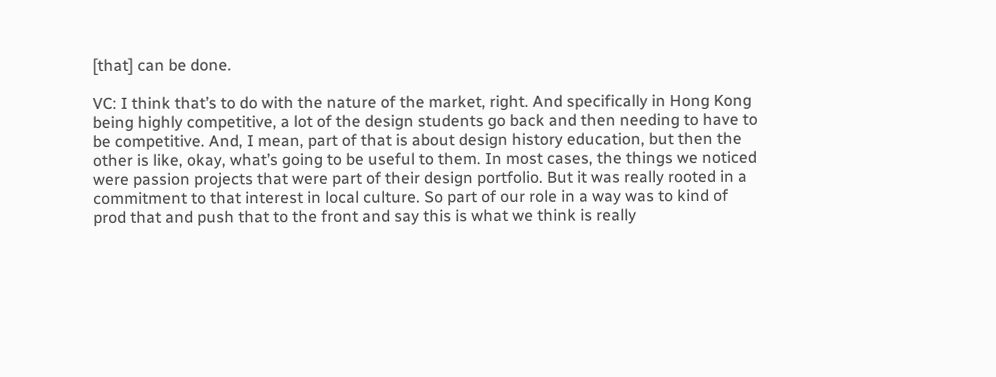[that] can be done.

VC: I think that’s to do with the nature of the market, right. And specifically in Hong Kong being highly competitive, a lot of the design students go back and then needing to have to be competitive. And, I mean, part of that is about design history education, but then the other is like, okay, what’s going to be useful to them. In most cases, the things we noticed were passion projects that were part of their design portfolio. But it was really rooted in a commitment to that interest in local culture. So part of our role in a way was to kind of prod that and push that to the front and say this is what we think is really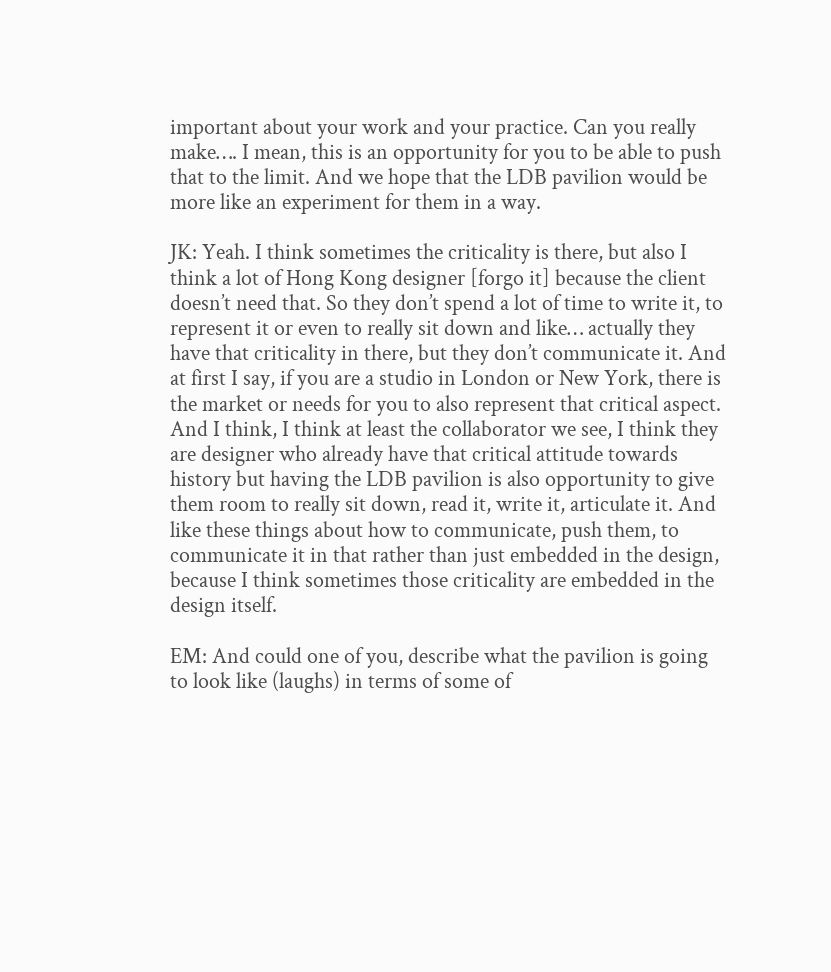important about your work and your practice. Can you really make…. I mean, this is an opportunity for you to be able to push that to the limit. And we hope that the LDB pavilion would be more like an experiment for them in a way.

JK: Yeah. I think sometimes the criticality is there, but also I think a lot of Hong Kong designer [forgo it] because the client doesn’t need that. So they don’t spend a lot of time to write it, to represent it or even to really sit down and like… actually they have that criticality in there, but they don’t communicate it. And at first I say, if you are a studio in London or New York, there is the market or needs for you to also represent that critical aspect. And I think, I think at least the collaborator we see, I think they are designer who already have that critical attitude towards history but having the LDB pavilion is also opportunity to give them room to really sit down, read it, write it, articulate it. And like these things about how to communicate, push them, to communicate it in that rather than just embedded in the design, because I think sometimes those criticality are embedded in the design itself.

EM: And could one of you, describe what the pavilion is going to look like (laughs) in terms of some of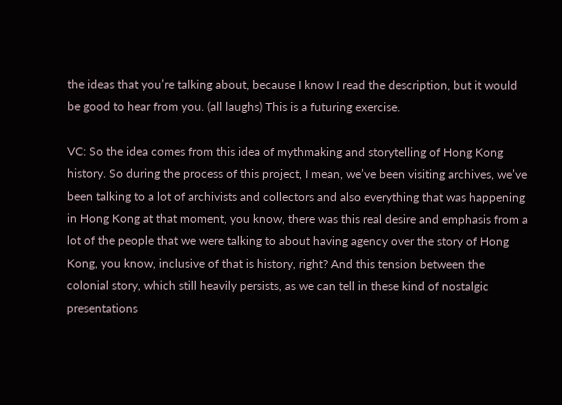the ideas that you’re talking about, because I know I read the description, but it would be good to hear from you. (all laughs) This is a futuring exercise.

VC: So the idea comes from this idea of mythmaking and storytelling of Hong Kong history. So during the process of this project, I mean, we’ve been visiting archives, we’ve been talking to a lot of archivists and collectors and also everything that was happening in Hong Kong at that moment, you know, there was this real desire and emphasis from a lot of the people that we were talking to about having agency over the story of Hong Kong, you know, inclusive of that is history, right? And this tension between the colonial story, which still heavily persists, as we can tell in these kind of nostalgic presentations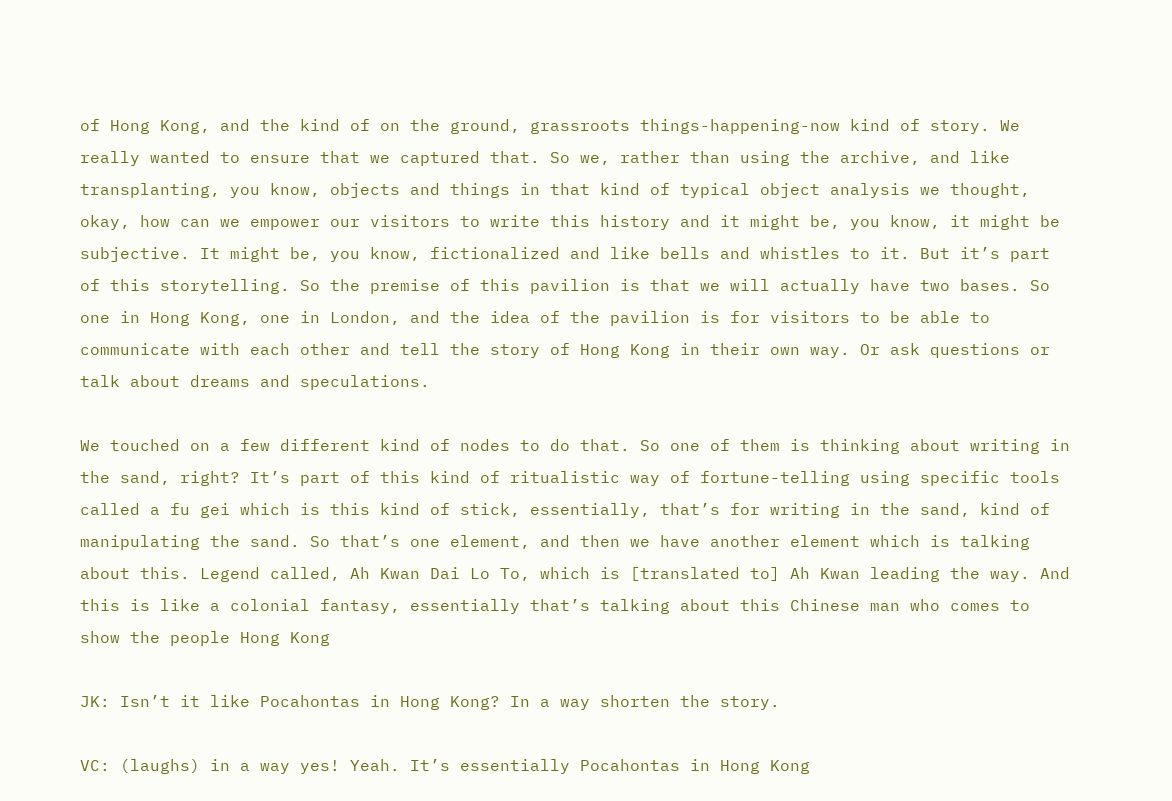of Hong Kong, and the kind of on the ground, grassroots things-happening-now kind of story. We really wanted to ensure that we captured that. So we, rather than using the archive, and like transplanting, you know, objects and things in that kind of typical object analysis we thought, okay, how can we empower our visitors to write this history and it might be, you know, it might be subjective. It might be, you know, fictionalized and like bells and whistles to it. But it’s part of this storytelling. So the premise of this pavilion is that we will actually have two bases. So one in Hong Kong, one in London, and the idea of the pavilion is for visitors to be able to communicate with each other and tell the story of Hong Kong in their own way. Or ask questions or talk about dreams and speculations.

We touched on a few different kind of nodes to do that. So one of them is thinking about writing in the sand, right? It’s part of this kind of ritualistic way of fortune-telling using specific tools called a fu gei which is this kind of stick, essentially, that’s for writing in the sand, kind of manipulating the sand. So that’s one element, and then we have another element which is talking about this. Legend called, Ah Kwan Dai Lo To, which is [translated to] Ah Kwan leading the way. And this is like a colonial fantasy, essentially that’s talking about this Chinese man who comes to show the people Hong Kong

JK: Isn’t it like Pocahontas in Hong Kong? In a way shorten the story.

VC: (laughs) in a way yes! Yeah. It’s essentially Pocahontas in Hong Kong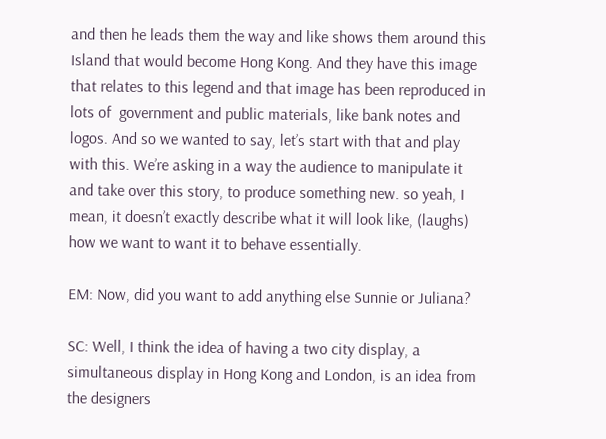and then he leads them the way and like shows them around this Island that would become Hong Kong. And they have this image that relates to this legend and that image has been reproduced in lots of  government and public materials, like bank notes and logos. And so we wanted to say, let’s start with that and play with this. We’re asking in a way the audience to manipulate it and take over this story, to produce something new. so yeah, I mean, it doesn’t exactly describe what it will look like, (laughs) how we want to want it to behave essentially.

EM: Now, did you want to add anything else Sunnie or Juliana?

SC: Well, I think the idea of having a two city display, a simultaneous display in Hong Kong and London, is an idea from the designers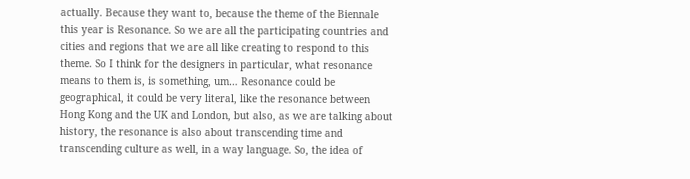actually. Because they want to, because the theme of the Biennale this year is Resonance. So we are all the participating countries and cities and regions that we are all like creating to respond to this theme. So I think for the designers in particular, what resonance means to them is, is something, um… Resonance could be geographical, it could be very literal, like the resonance between Hong Kong and the UK and London, but also, as we are talking about history, the resonance is also about transcending time and transcending culture as well, in a way language. So, the idea of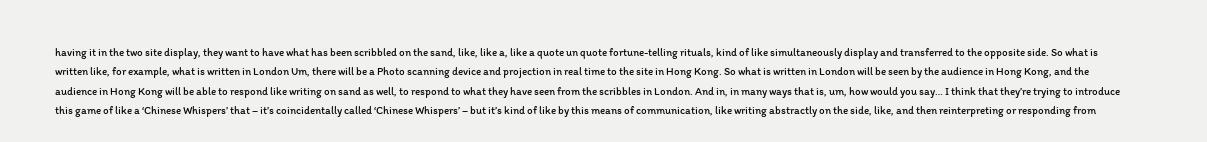having it in the two site display, they want to have what has been scribbled on the sand, like, like a, like a quote un quote fortune-telling rituals, kind of like simultaneously display and transferred to the opposite side. So what is written like, for example, what is written in London Um, there will be a Photo scanning device and projection in real time to the site in Hong Kong. So what is written in London will be seen by the audience in Hong Kong, and the audience in Hong Kong will be able to respond like writing on sand as well, to respond to what they have seen from the scribbles in London. And in, in many ways that is, um, how would you say… I think that they’re trying to introduce this game of like a ‘Chinese Whispers’ that – it’s coincidentally called ‘Chinese Whispers’ – but it’s kind of like by this means of communication, like writing abstractly on the side, like, and then reinterpreting or responding from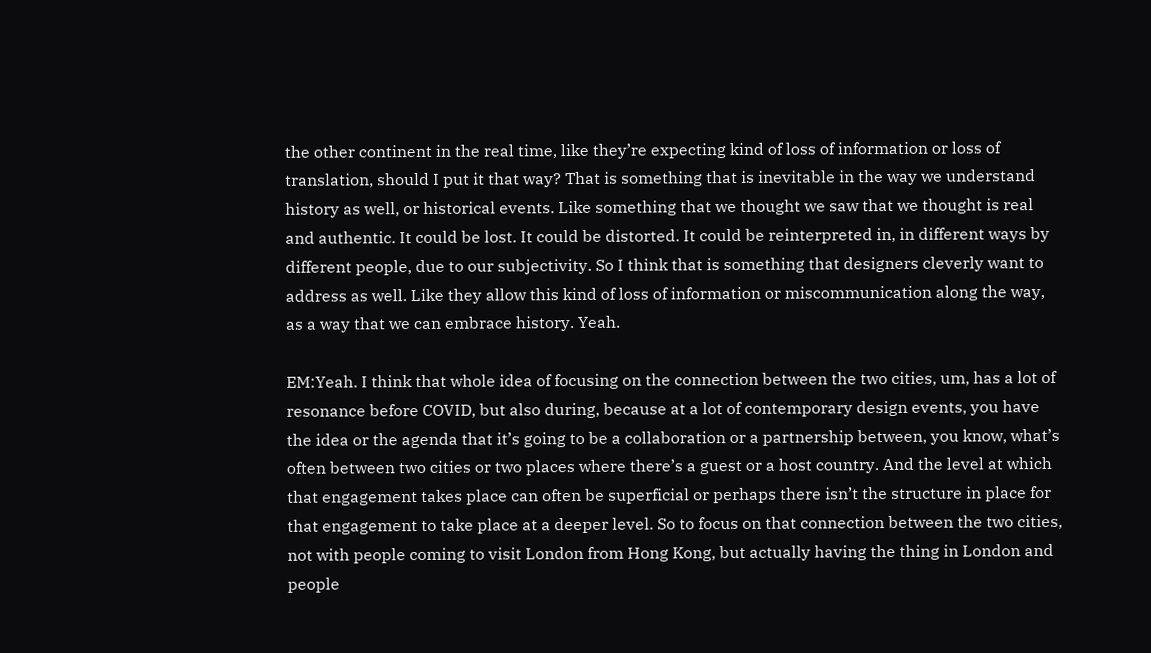the other continent in the real time, like they’re expecting kind of loss of information or loss of translation, should I put it that way? That is something that is inevitable in the way we understand history as well, or historical events. Like something that we thought we saw that we thought is real and authentic. It could be lost. It could be distorted. It could be reinterpreted in, in different ways by different people, due to our subjectivity. So I think that is something that designers cleverly want to address as well. Like they allow this kind of loss of information or miscommunication along the way, as a way that we can embrace history. Yeah.

EM:Yeah. I think that whole idea of focusing on the connection between the two cities, um, has a lot of resonance before COVID, but also during, because at a lot of contemporary design events, you have the idea or the agenda that it’s going to be a collaboration or a partnership between, you know, what’s often between two cities or two places where there’s a guest or a host country. And the level at which that engagement takes place can often be superficial or perhaps there isn’t the structure in place for that engagement to take place at a deeper level. So to focus on that connection between the two cities, not with people coming to visit London from Hong Kong, but actually having the thing in London and people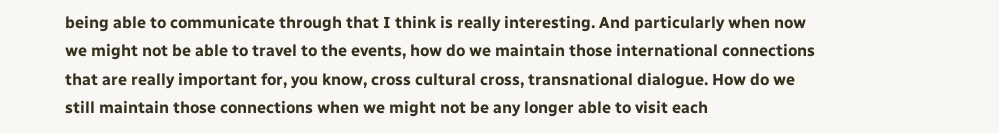being able to communicate through that I think is really interesting. And particularly when now we might not be able to travel to the events, how do we maintain those international connections that are really important for, you know, cross cultural cross, transnational dialogue. How do we still maintain those connections when we might not be any longer able to visit each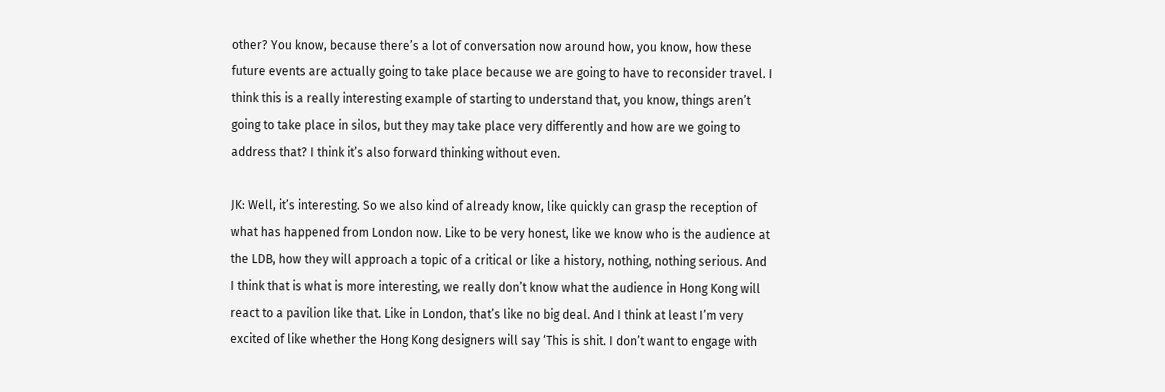other? You know, because there’s a lot of conversation now around how, you know, how these future events are actually going to take place because we are going to have to reconsider travel. I think this is a really interesting example of starting to understand that, you know, things aren’t going to take place in silos, but they may take place very differently and how are we going to address that? I think it’s also forward thinking without even.

JK: Well, it’s interesting. So we also kind of already know, like quickly can grasp the reception of what has happened from London now. Like to be very honest, like we know who is the audience at the LDB, how they will approach a topic of a critical or like a history, nothing, nothing serious. And I think that is what is more interesting, we really don’t know what the audience in Hong Kong will react to a pavilion like that. Like in London, that’s like no big deal. And I think at least I’m very excited of like whether the Hong Kong designers will say ‘This is shit. I don’t want to engage with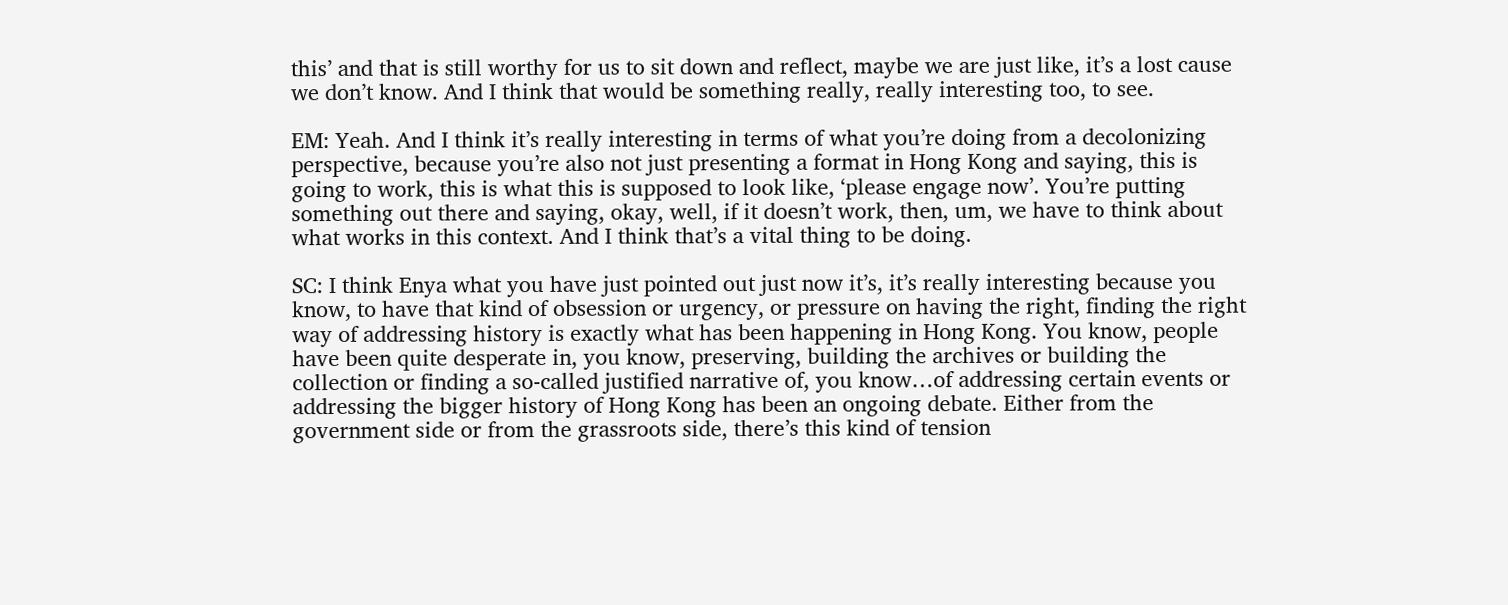this’ and that is still worthy for us to sit down and reflect, maybe we are just like, it’s a lost cause we don’t know. And I think that would be something really, really interesting too, to see.

EM: Yeah. And I think it’s really interesting in terms of what you’re doing from a decolonizing perspective, because you’re also not just presenting a format in Hong Kong and saying, this is going to work, this is what this is supposed to look like, ‘please engage now’. You’re putting something out there and saying, okay, well, if it doesn’t work, then, um, we have to think about what works in this context. And I think that’s a vital thing to be doing.

SC: I think Enya what you have just pointed out just now it’s, it’s really interesting because you know, to have that kind of obsession or urgency, or pressure on having the right, finding the right way of addressing history is exactly what has been happening in Hong Kong. You know, people have been quite desperate in, you know, preserving, building the archives or building the collection or finding a so-called justified narrative of, you know…of addressing certain events or addressing the bigger history of Hong Kong has been an ongoing debate. Either from the government side or from the grassroots side, there’s this kind of tension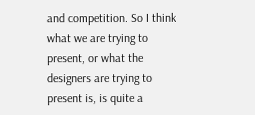and competition. So I think what we are trying to present, or what the designers are trying to present is, is quite a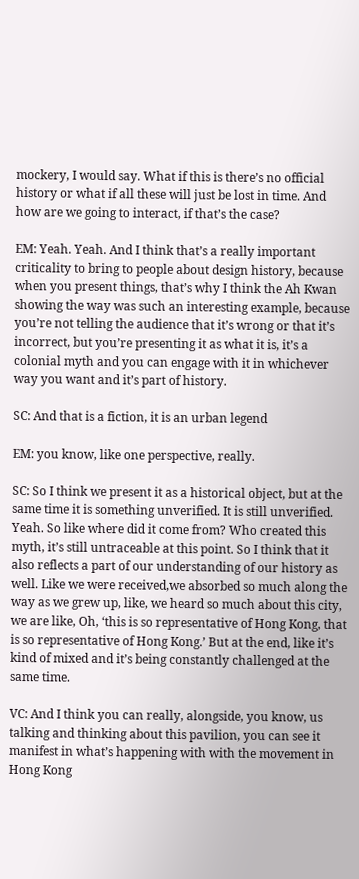mockery, I would say. What if this is there’s no official history or what if all these will just be lost in time. And how are we going to interact, if that’s the case?

EM: Yeah. Yeah. And I think that’s a really important criticality to bring to people about design history, because when you present things, that’s why I think the Ah Kwan showing the way was such an interesting example, because you’re not telling the audience that it’s wrong or that it’s incorrect, but you’re presenting it as what it is, it’s a colonial myth and you can engage with it in whichever way you want and it’s part of history.

SC: And that is a fiction, it is an urban legend

EM: you know, like one perspective, really.

SC: So I think we present it as a historical object, but at the same time it is something unverified. It is still unverified. Yeah. So like where did it come from? Who created this myth, it’s still untraceable at this point. So I think that it also reflects a part of our understanding of our history as well. Like we were received,we absorbed so much along the way as we grew up, like, we heard so much about this city, we are like, Oh, ‘this is so representative of Hong Kong, that is so representative of Hong Kong.’ But at the end, like it’s kind of mixed and it’s being constantly challenged at the same time.

VC: And I think you can really, alongside, you know, us talking and thinking about this pavilion, you can see it manifest in what’s happening with with the movement in Hong Kong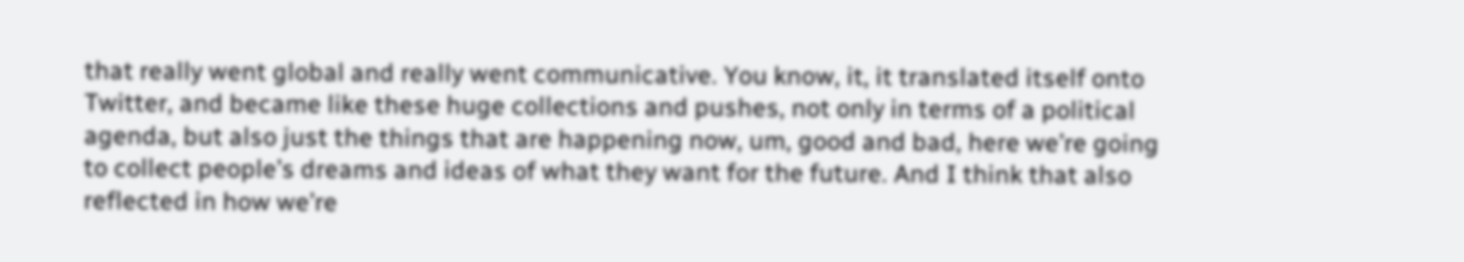that really went global and really went communicative. You know, it, it translated itself onto Twitter, and became like these huge collections and pushes, not only in terms of a political agenda, but also just the things that are happening now, um, good and bad, here we’re going to collect people’s dreams and ideas of what they want for the future. And I think that also reflected in how we’re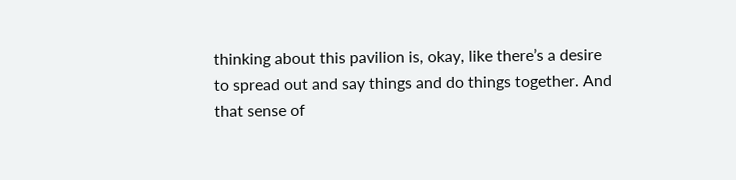thinking about this pavilion is, okay, like there’s a desire to spread out and say things and do things together. And that sense of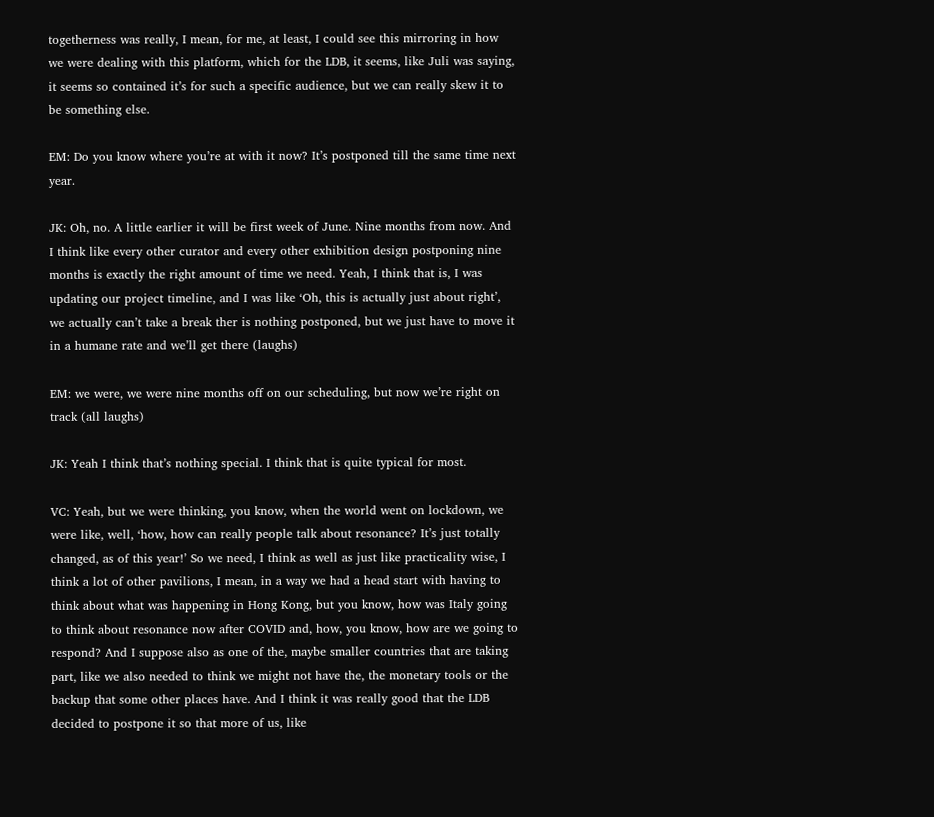togetherness was really, I mean, for me, at least, I could see this mirroring in how we were dealing with this platform, which for the LDB, it seems, like Juli was saying, it seems so contained it’s for such a specific audience, but we can really skew it to be something else.

EM: Do you know where you’re at with it now? It’s postponed till the same time next year.

JK: Oh, no. A little earlier it will be first week of June. Nine months from now. And I think like every other curator and every other exhibition design postponing nine months is exactly the right amount of time we need. Yeah, I think that is, I was updating our project timeline, and I was like ‘Oh, this is actually just about right’, we actually can’t take a break ther is nothing postponed, but we just have to move it in a humane rate and we’ll get there (laughs)

EM: we were, we were nine months off on our scheduling, but now we’re right on track (all laughs)

JK: Yeah I think that’s nothing special. I think that is quite typical for most.

VC: Yeah, but we were thinking, you know, when the world went on lockdown, we were like, well, ‘how, how can really people talk about resonance? It’s just totally changed, as of this year!’ So we need, I think as well as just like practicality wise, I think a lot of other pavilions, I mean, in a way we had a head start with having to think about what was happening in Hong Kong, but you know, how was Italy going to think about resonance now after COVID and, how, you know, how are we going to respond? And I suppose also as one of the, maybe smaller countries that are taking part, like we also needed to think we might not have the, the monetary tools or the backup that some other places have. And I think it was really good that the LDB decided to postpone it so that more of us, like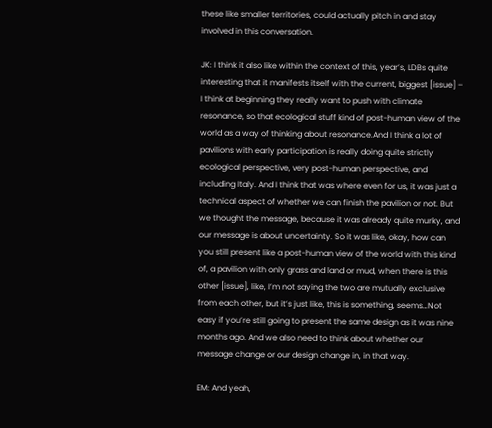these like smaller territories, could actually pitch in and stay involved in this conversation.

JK: I think it also like within the context of this, year’s, LDBs quite interesting that it manifests itself with the current, biggest [issue] – I think at beginning they really want to push with climate resonance, so that ecological stuff kind of post-human view of the world as a way of thinking about resonance.And I think a lot of pavilions with early participation is really doing quite strictly ecological perspective, very post-human perspective, and including Italy. And I think that was where even for us, it was just a technical aspect of whether we can finish the pavilion or not. But we thought the message, because it was already quite murky, and our message is about uncertainty. So it was like, okay, how can you still present like a post-human view of the world with this kind of, a pavilion with only grass and land or mud, when there is this other [issue], like, I’m not saying the two are mutually exclusive from each other, but it’s just like, this is something, seems…Not easy if you’re still going to present the same design as it was nine months ago. And we also need to think about whether our message change or our design change in, in that way.

EM: And yeah,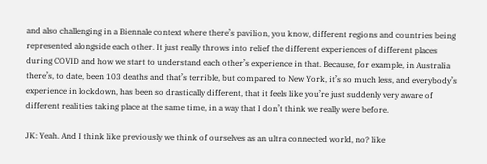and also challenging in a Biennale context where there’s pavilion, you know, different regions and countries being represented alongside each other. It just really throws into relief the different experiences of different places during COVID and how we start to understand each other’s experience in that. Because, for example, in Australia there’s, to date, been 103 deaths and that’s terrible, but compared to New York, it’s so much less, and everybody’s experience in lockdown, has been so drastically different, that it feels like you’re just suddenly very aware of different realities taking place at the same time, in a way that I don’t think we really were before.

JK: Yeah. And I think like previously we think of ourselves as an ultra connected world, no? like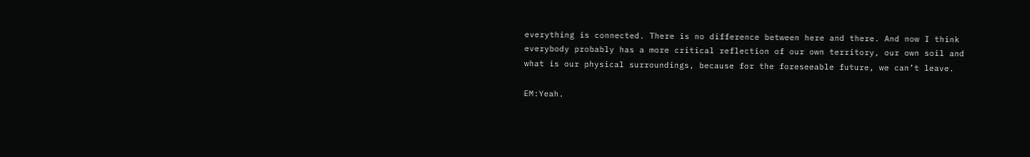everything is connected. There is no difference between here and there. And now I think everybody probably has a more critical reflection of our own territory, our own soil and what is our physical surroundings, because for the foreseeable future, we can’t leave.

EM:Yeah.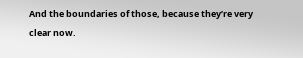And the boundaries of those, because they’re very clear now.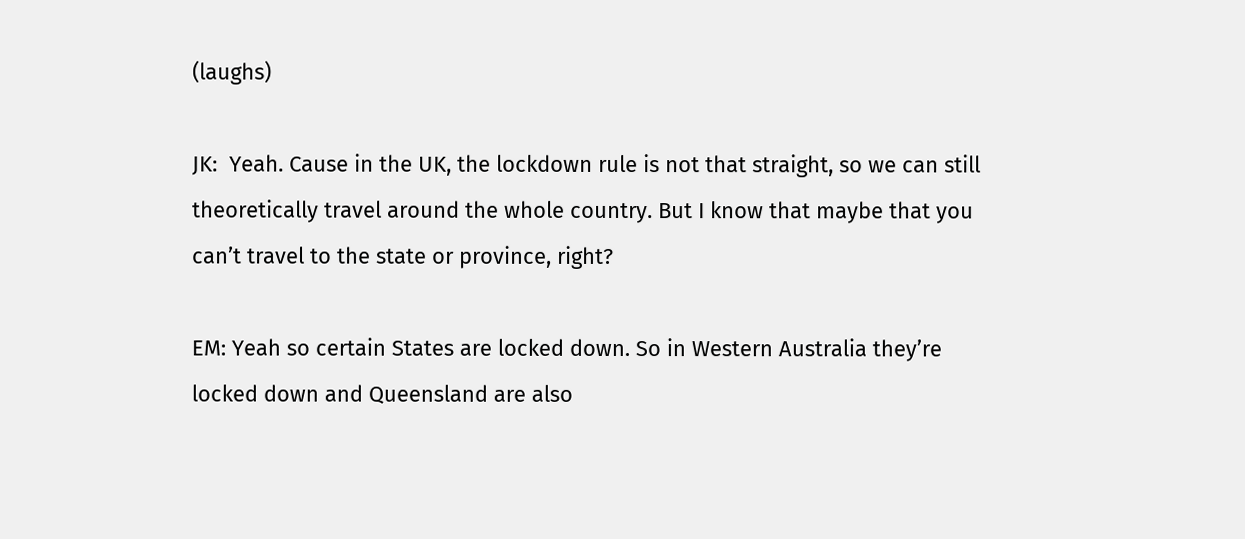(laughs)

JK:  Yeah. Cause in the UK, the lockdown rule is not that straight, so we can still theoretically travel around the whole country. But I know that maybe that you can’t travel to the state or province, right?

EM: Yeah so certain States are locked down. So in Western Australia they’re locked down and Queensland are also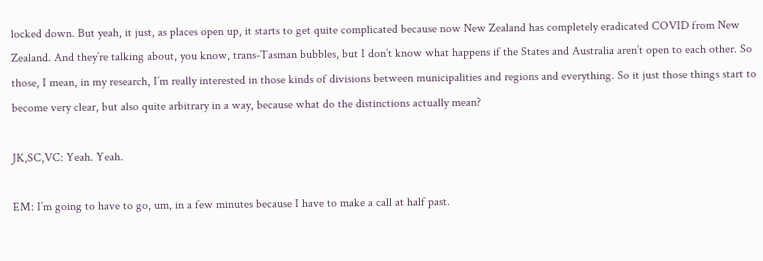locked down. But yeah, it just, as places open up, it starts to get quite complicated because now New Zealand has completely eradicated COVID from New Zealand. And they’re talking about, you know, trans-Tasman bubbles, but I don’t know what happens if the States and Australia aren’t open to each other. So those, I mean, in my research, I’m really interested in those kinds of divisions between municipalities and regions and everything. So it just those things start to become very clear, but also quite arbitrary in a way, because what do the distinctions actually mean?

JK,SC,VC: Yeah. Yeah.

EM: I’m going to have to go, um, in a few minutes because I have to make a call at half past.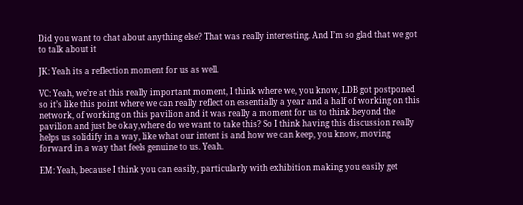Did you want to chat about anything else? That was really interesting. And I’m so glad that we got to talk about it

JK: Yeah its a reflection moment for us as well.

VC: Yeah, we’re at this really important moment, I think where we, you know, LDB got postponed so it’s like this point where we can really reflect on essentially a year and a half of working on this network, of working on this pavilion and it was really a moment for us to think beyond the pavilion and just be okay,where do we want to take this? So I think having this discussion really helps us solidify in a way, like what our intent is and how we can keep, you know, moving forward in a way that feels genuine to us. Yeah.

EM: Yeah, because I think you can easily, particularly with exhibition making you easily get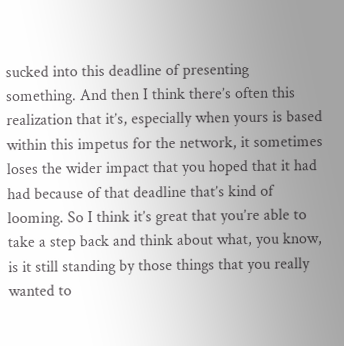sucked into this deadline of presenting something. And then I think there’s often this realization that it’s, especially when yours is based within this impetus for the network, it sometimes loses the wider impact that you hoped that it had had because of that deadline that’s kind of looming. So I think it’s great that you’re able to take a step back and think about what, you know, is it still standing by those things that you really wanted to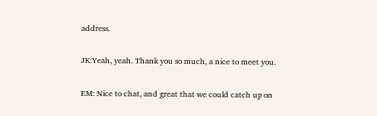address.

JK:Yeah, yeah. Thank you so much, a nice to meet you.

EM: Nice to chat, and great that we could catch up on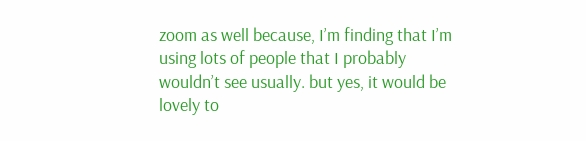zoom as well because, I’m finding that I’m using lots of people that I probably wouldn’t see usually. but yes, it would be lovely to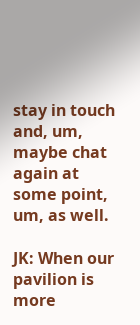stay in touch and, um, maybe chat again at some point, um, as well.

JK: When our pavilion is more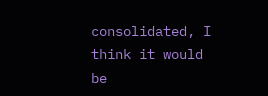consolidated, I think it would be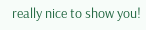really nice to show you!